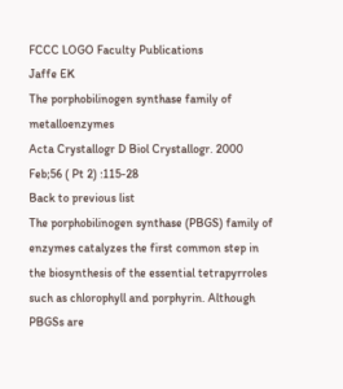FCCC LOGO Faculty Publications
Jaffe EK
The porphobilinogen synthase family of metalloenzymes
Acta Crystallogr D Biol Crystallogr. 2000 Feb;56 ( Pt 2) :115-28
Back to previous list
The porphobilinogen synthase (PBGS) family of enzymes catalyzes the first common step in the biosynthesis of the essential tetrapyrroles such as chlorophyll and porphyrin. Although PBGSs are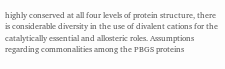highly conserved at all four levels of protein structure, there is considerable diversity in the use of divalent cations for the catalytically essential and allosteric roles. Assumptions regarding commonalities among the PBGS proteins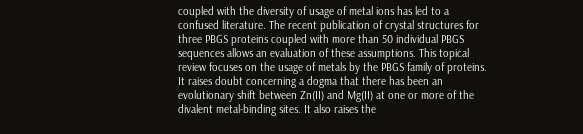coupled with the diversity of usage of metal ions has led to a confused literature. The recent publication of crystal structures for three PBGS proteins coupled with more than 50 individual PBGS sequences allows an evaluation of these assumptions. This topical review focuses on the usage of metals by the PBGS family of proteins. It raises doubt concerning a dogma that there has been an evolutionary shift between Zn(II) and Mg(II) at one or more of the divalent metal-binding sites. It also raises the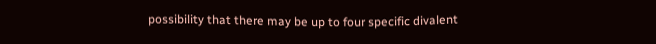possibility that there may be up to four specific divalent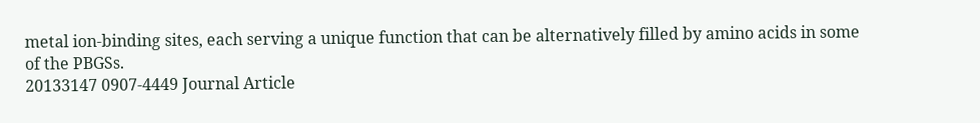metal ion-binding sites, each serving a unique function that can be alternatively filled by amino acids in some of the PBGSs.
20133147 0907-4449 Journal Article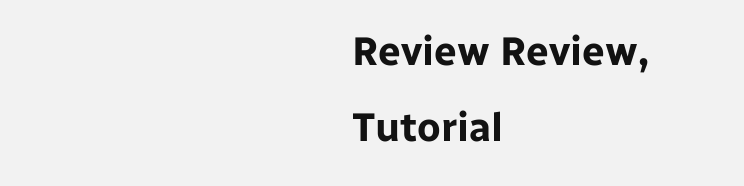Review Review, Tutorial